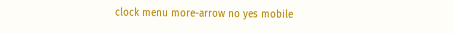clock menu more-arrow no yes mobile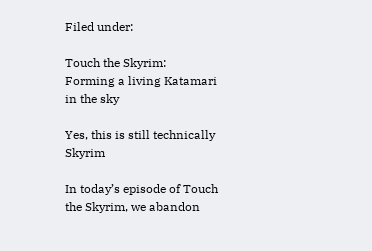Filed under:

Touch the Skyrim: Forming a living Katamari in the sky

Yes, this is still technically Skyrim

In today’s episode of Touch the Skyrim, we abandon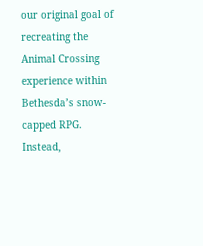our original goal of recreating the Animal Crossing experience within Bethesda’s snow-capped RPG. Instead,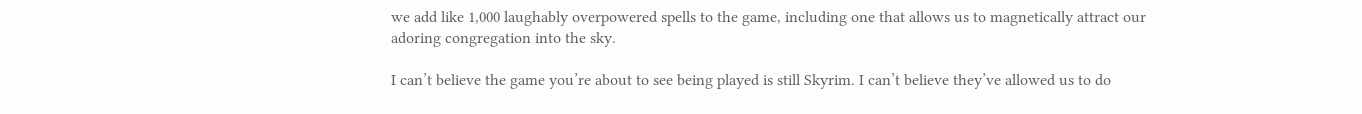we add like 1,000 laughably overpowered spells to the game, including one that allows us to magnetically attract our adoring congregation into the sky.

I can’t believe the game you’re about to see being played is still Skyrim. I can’t believe they’ve allowed us to do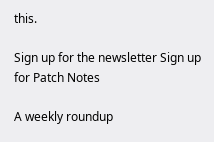this.

Sign up for the newsletter Sign up for Patch Notes

A weekly roundup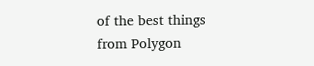of the best things from Polygon